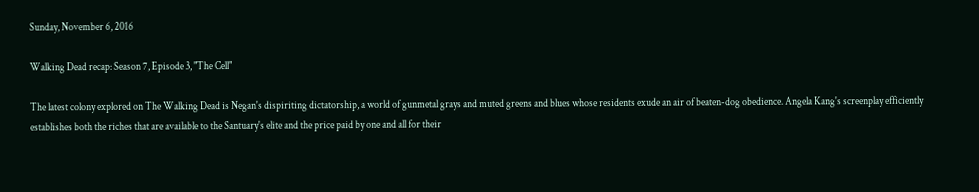Sunday, November 6, 2016

Walking Dead recap: Season 7, Episode 3, "The Cell"

The latest colony explored on The Walking Dead is Negan's dispiriting dictatorship, a world of gunmetal grays and muted greens and blues whose residents exude an air of beaten-dog obedience. Angela Kang's screenplay efficiently establishes both the riches that are available to the Santuary's elite and the price paid by one and all for their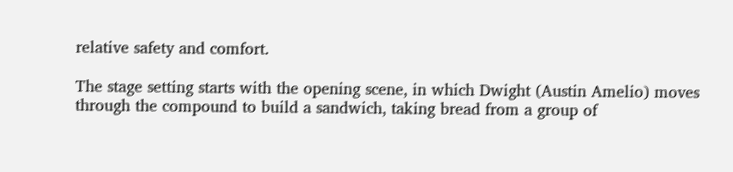relative safety and comfort.

The stage setting starts with the opening scene, in which Dwight (Austin Amelio) moves through the compound to build a sandwich, taking bread from a group of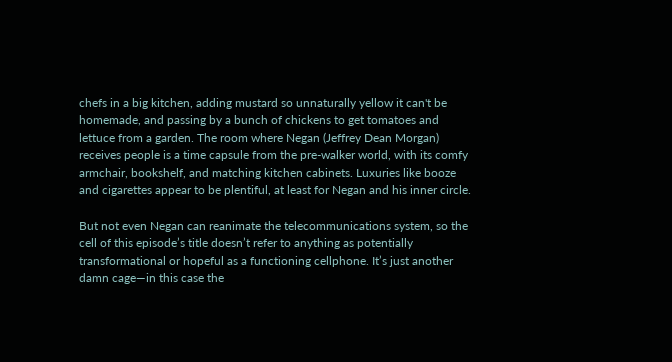chefs in a big kitchen, adding mustard so unnaturally yellow it can't be homemade, and passing by a bunch of chickens to get tomatoes and lettuce from a garden. The room where Negan (Jeffrey Dean Morgan) receives people is a time capsule from the pre-walker world, with its comfy armchair, bookshelf, and matching kitchen cabinets. Luxuries like booze and cigarettes appear to be plentiful, at least for Negan and his inner circle.

But not even Negan can reanimate the telecommunications system, so the cell of this episode’s title doesn’t refer to anything as potentially transformational or hopeful as a functioning cellphone. It’s just another damn cage—in this case the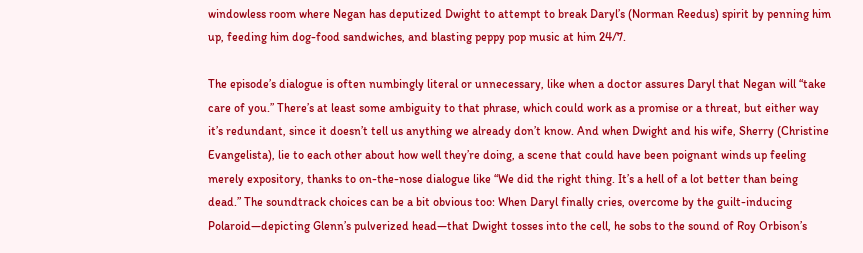windowless room where Negan has deputized Dwight to attempt to break Daryl’s (Norman Reedus) spirit by penning him up, feeding him dog-food sandwiches, and blasting peppy pop music at him 24/7.

The episode’s dialogue is often numbingly literal or unnecessary, like when a doctor assures Daryl that Negan will “take care of you.” There’s at least some ambiguity to that phrase, which could work as a promise or a threat, but either way it’s redundant, since it doesn’t tell us anything we already don’t know. And when Dwight and his wife, Sherry (Christine Evangelista), lie to each other about how well they’re doing, a scene that could have been poignant winds up feeling merely expository, thanks to on-the-nose dialogue like “We did the right thing. It’s a hell of a lot better than being dead.” The soundtrack choices can be a bit obvious too: When Daryl finally cries, overcome by the guilt-inducing Polaroid—depicting Glenn’s pulverized head—that Dwight tosses into the cell, he sobs to the sound of Roy Orbison’s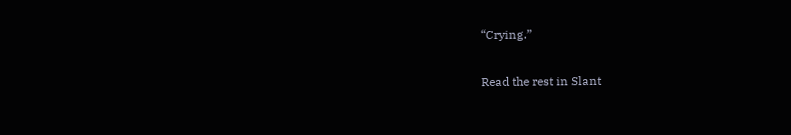“Crying.”

Read the rest in Slant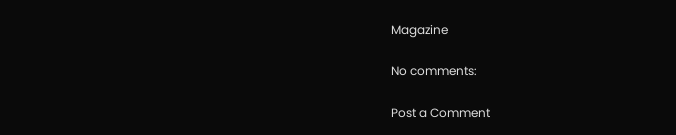Magazine

No comments:

Post a Comment